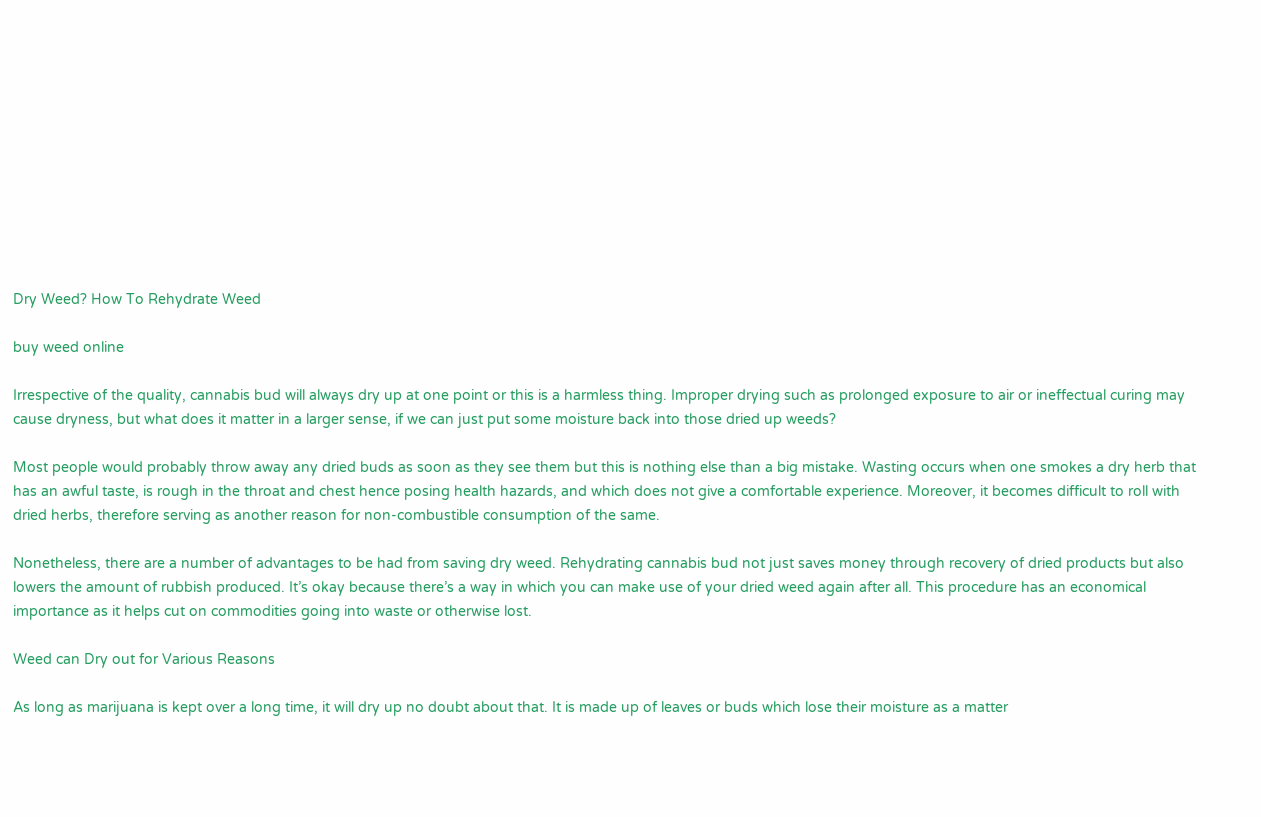Dry Weed? How To Rehydrate Weed

buy weed online

Irrespective of the quality, cannabis bud will always dry up at one point or this is a harmless thing. Improper drying such as prolonged exposure to air or ineffectual curing may cause dryness, but what does it matter in a larger sense, if we can just put some moisture back into those dried up weeds?

Most people would probably throw away any dried buds as soon as they see them but this is nothing else than a big mistake. Wasting occurs when one smokes a dry herb that has an awful taste, is rough in the throat and chest hence posing health hazards, and which does not give a comfortable experience. Moreover, it becomes difficult to roll with dried herbs, therefore serving as another reason for non-combustible consumption of the same.

Nonetheless, there are a number of advantages to be had from saving dry weed. Rehydrating cannabis bud not just saves money through recovery of dried products but also lowers the amount of rubbish produced. It’s okay because there’s a way in which you can make use of your dried weed again after all. This procedure has an economical importance as it helps cut on commodities going into waste or otherwise lost.

Weed can Dry out for Various Reasons

As long as marijuana is kept over a long time, it will dry up no doubt about that. It is made up of leaves or buds which lose their moisture as a matter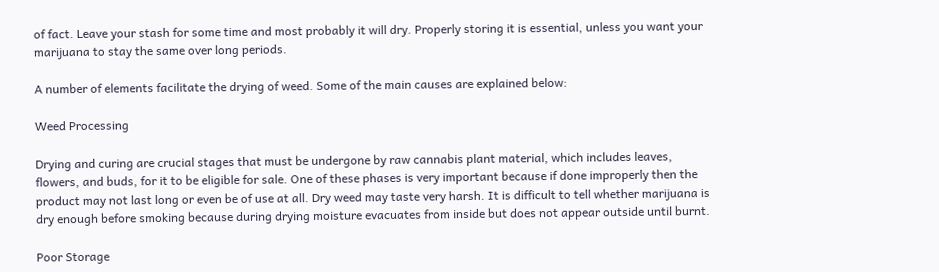of fact. Leave your stash for some time and most probably it will dry. Properly storing it is essential, unless you want your marijuana to stay the same over long periods.

A number of elements facilitate the drying of weed. Some of the main causes are explained below:

Weed Processing

Drying and curing are crucial stages that must be undergone by raw cannabis plant material, which includes leaves, flowers, and buds, for it to be eligible for sale. One of these phases is very important because if done improperly then the product may not last long or even be of use at all. Dry weed may taste very harsh. It is difficult to tell whether marijuana is dry enough before smoking because during drying moisture evacuates from inside but does not appear outside until burnt.

Poor Storage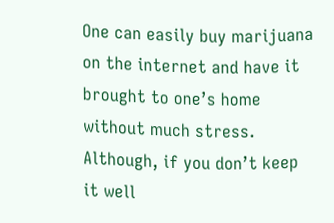One can easily buy marijuana on the internet and have it brought to one’s home without much stress. Although, if you don’t keep it well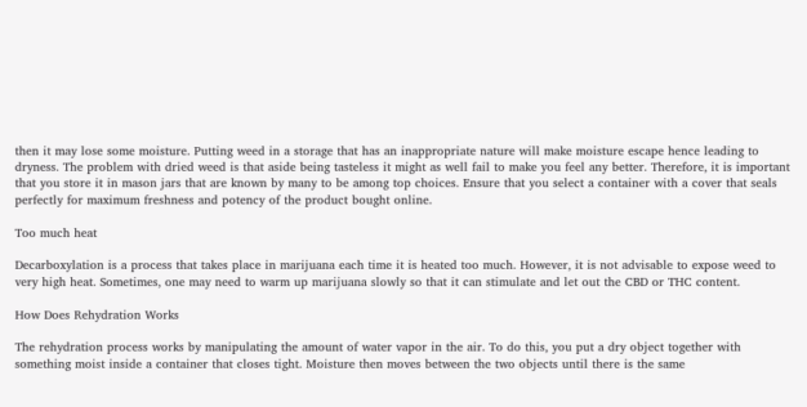then it may lose some moisture. Putting weed in a storage that has an inappropriate nature will make moisture escape hence leading to dryness. The problem with dried weed is that aside being tasteless it might as well fail to make you feel any better. Therefore, it is important that you store it in mason jars that are known by many to be among top choices. Ensure that you select a container with a cover that seals perfectly for maximum freshness and potency of the product bought online.

Too much heat

Decarboxylation is a process that takes place in marijuana each time it is heated too much. However, it is not advisable to expose weed to very high heat. Sometimes, one may need to warm up marijuana slowly so that it can stimulate and let out the CBD or THC content.

How Does Rehydration Works

The rehydration process works by manipulating the amount of water vapor in the air. To do this, you put a dry object together with something moist inside a container that closes tight. Moisture then moves between the two objects until there is the same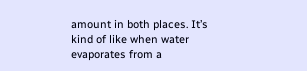amount in both places. It’s kind of like when water evaporates from a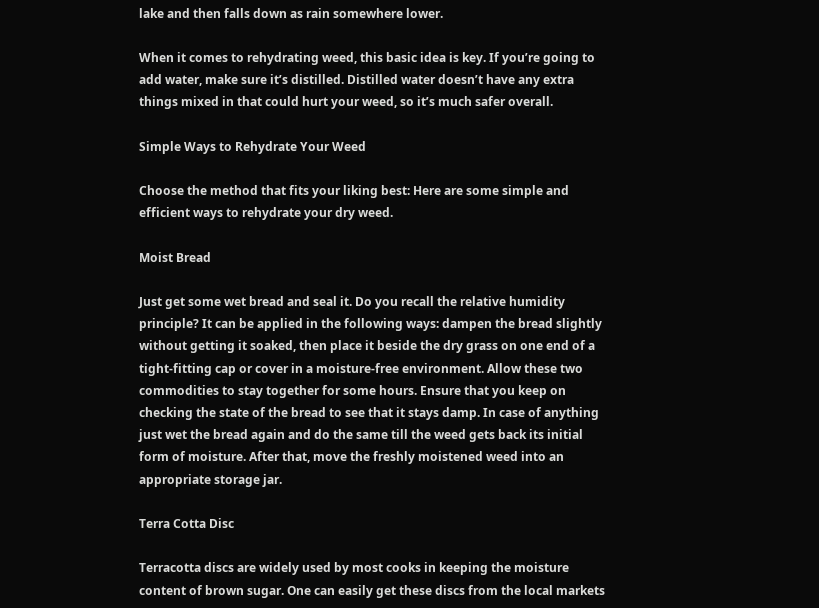lake and then falls down as rain somewhere lower.

When it comes to rehydrating weed, this basic idea is key. If you’re going to add water, make sure it’s distilled. Distilled water doesn’t have any extra things mixed in that could hurt your weed, so it’s much safer overall.

Simple Ways to Rehydrate Your Weed

Choose the method that fits your liking best: Here are some simple and efficient ways to rehydrate your dry weed.

Moist Bread

Just get some wet bread and seal it. Do you recall the relative humidity principle? It can be applied in the following ways: dampen the bread slightly without getting it soaked, then place it beside the dry grass on one end of a tight-fitting cap or cover in a moisture-free environment. Allow these two commodities to stay together for some hours. Ensure that you keep on checking the state of the bread to see that it stays damp. In case of anything just wet the bread again and do the same till the weed gets back its initial form of moisture. After that, move the freshly moistened weed into an appropriate storage jar.

Terra Cotta Disc

Terracotta discs are widely used by most cooks in keeping the moisture content of brown sugar. One can easily get these discs from the local markets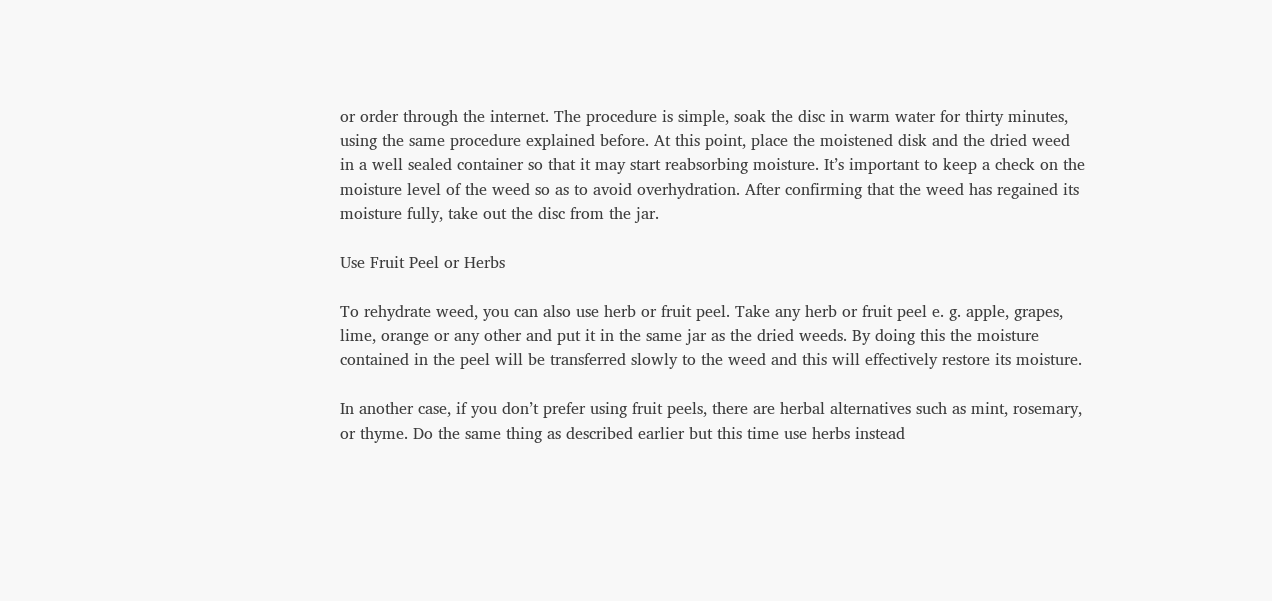or order through the internet. The procedure is simple, soak the disc in warm water for thirty minutes, using the same procedure explained before. At this point, place the moistened disk and the dried weed in a well sealed container so that it may start reabsorbing moisture. It’s important to keep a check on the moisture level of the weed so as to avoid overhydration. After confirming that the weed has regained its moisture fully, take out the disc from the jar.

Use Fruit Peel or Herbs

To rehydrate weed, you can also use herb or fruit peel. Take any herb or fruit peel e. g. apple, grapes, lime, orange or any other and put it in the same jar as the dried weeds. By doing this the moisture contained in the peel will be transferred slowly to the weed and this will effectively restore its moisture.

In another case, if you don’t prefer using fruit peels, there are herbal alternatives such as mint, rosemary, or thyme. Do the same thing as described earlier but this time use herbs instead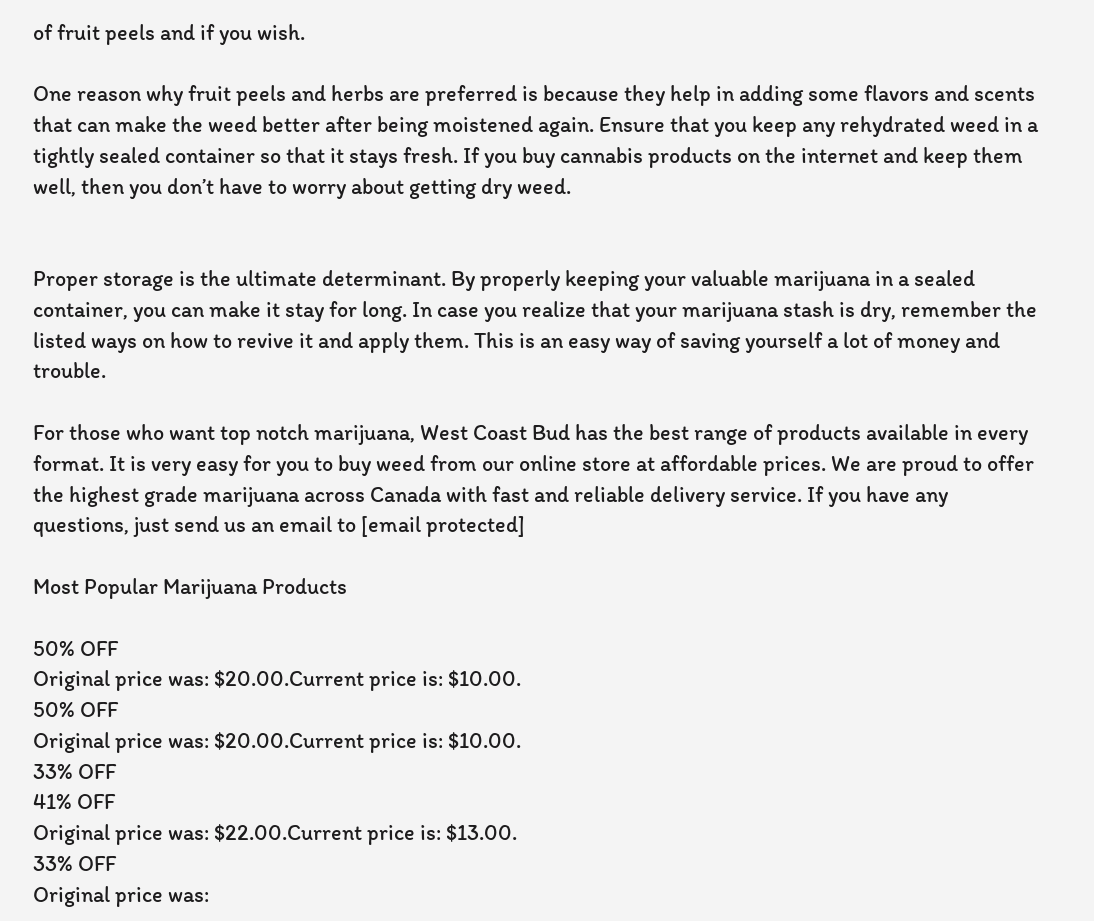of fruit peels and if you wish.

One reason why fruit peels and herbs are preferred is because they help in adding some flavors and scents that can make the weed better after being moistened again. Ensure that you keep any rehydrated weed in a tightly sealed container so that it stays fresh. If you buy cannabis products on the internet and keep them well, then you don’t have to worry about getting dry weed.


Proper storage is the ultimate determinant. By properly keeping your valuable marijuana in a sealed container, you can make it stay for long. In case you realize that your marijuana stash is dry, remember the listed ways on how to revive it and apply them. This is an easy way of saving yourself a lot of money and trouble.

For those who want top notch marijuana, West Coast Bud has the best range of products available in every format. It is very easy for you to buy weed from our online store at affordable prices. We are proud to offer the highest grade marijuana across Canada with fast and reliable delivery service. If you have any questions, just send us an email to [email protected]

Most Popular Marijuana Products

50% OFF
Original price was: $20.00.Current price is: $10.00.
50% OFF
Original price was: $20.00.Current price is: $10.00.
33% OFF
41% OFF
Original price was: $22.00.Current price is: $13.00.
33% OFF
Original price was: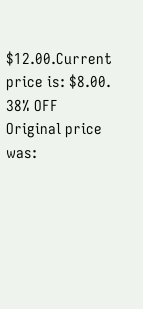$12.00.Current price is: $8.00.
38% OFF
Original price was: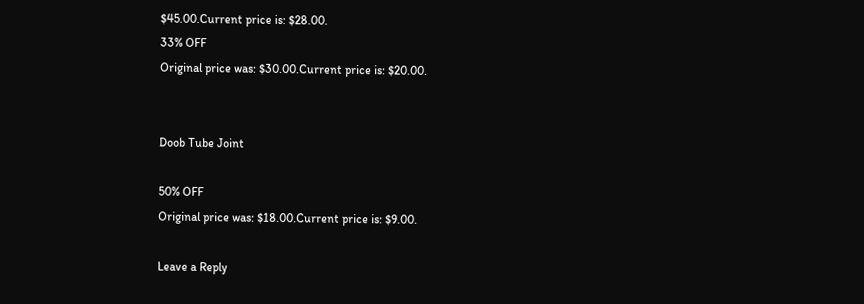$45.00.Current price is: $28.00.
33% OFF
Original price was: $30.00.Current price is: $20.00.


Doob Tube Joint

50% OFF
Original price was: $18.00.Current price is: $9.00.

Leave a Reply